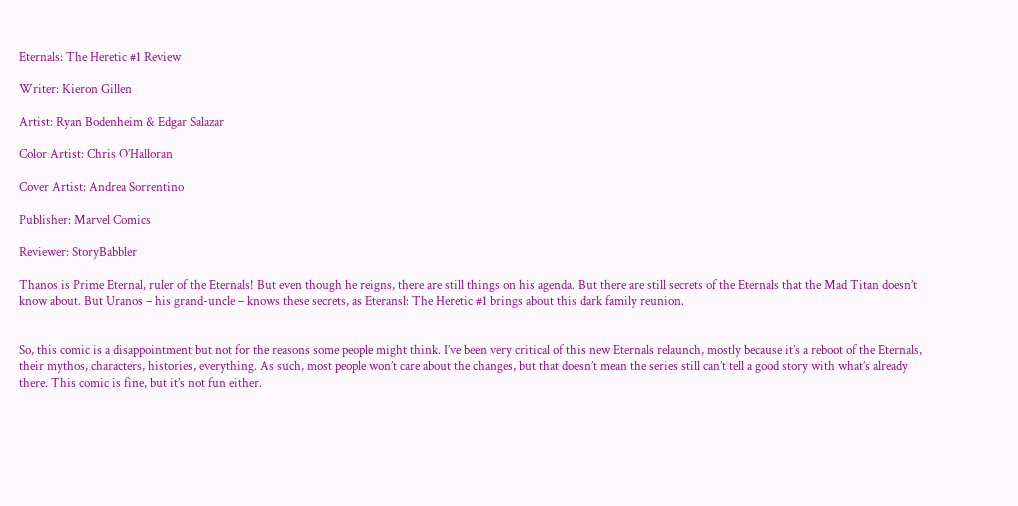Eternals: The Heretic #1 Review

Writer: Kieron Gillen

Artist: Ryan Bodenheim & Edgar Salazar

Color Artist: Chris O’Halloran

Cover Artist: Andrea Sorrentino

Publisher: Marvel Comics

Reviewer: StoryBabbler

Thanos is Prime Eternal, ruler of the Eternals! But even though he reigns, there are still things on his agenda. But there are still secrets of the Eternals that the Mad Titan doesn’t know about. But Uranos – his grand-uncle – knows these secrets, as Eteransl: The Heretic #1 brings about this dark family reunion.


So, this comic is a disappointment but not for the reasons some people might think. I’ve been very critical of this new Eternals relaunch, mostly because it’s a reboot of the Eternals, their mythos, characters, histories, everything. As such, most people won’t care about the changes, but that doesn’t mean the series still can’t tell a good story with what’s already there. This comic is fine, but it’s not fun either.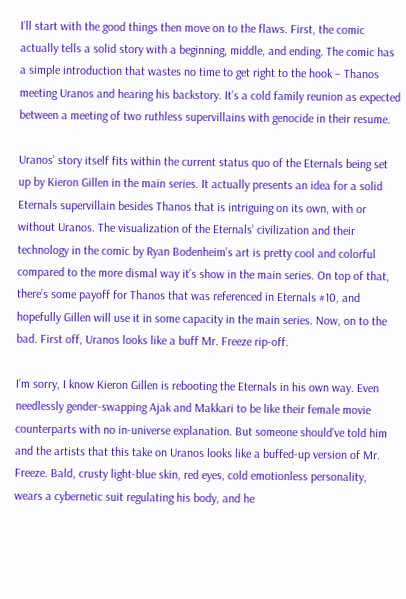I’ll start with the good things then move on to the flaws. First, the comic actually tells a solid story with a beginning, middle, and ending. The comic has a simple introduction that wastes no time to get right to the hook – Thanos meeting Uranos and hearing his backstory. It’s a cold family reunion as expected between a meeting of two ruthless supervillains with genocide in their resume.

Uranos’ story itself fits within the current status quo of the Eternals being set up by Kieron Gillen in the main series. It actually presents an idea for a solid Eternals supervillain besides Thanos that is intriguing on its own, with or without Uranos. The visualization of the Eternals’ civilization and their technology in the comic by Ryan Bodenheim’s art is pretty cool and colorful compared to the more dismal way it’s show in the main series. On top of that, there’s some payoff for Thanos that was referenced in Eternals #10, and hopefully Gillen will use it in some capacity in the main series. Now, on to the bad. First off, Uranos looks like a buff Mr. Freeze rip-off.

I’m sorry, I know Kieron Gillen is rebooting the Eternals in his own way. Even needlessly gender-swapping Ajak and Makkari to be like their female movie counterparts with no in-universe explanation. But someone should’ve told him and the artists that this take on Uranos looks like a buffed-up version of Mr. Freeze. Bald, crusty light-blue skin, red eyes, cold emotionless personality, wears a cybernetic suit regulating his body, and he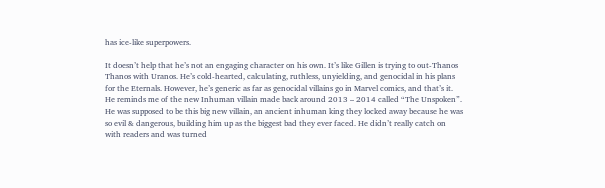has ice-like superpowers.

It doesn’t help that he’s not an engaging character on his own. It’s like Gillen is trying to out-Thanos Thanos with Uranos. He’s cold-hearted, calculating, ruthless, unyielding, and genocidal in his plans for the Eternals. However, he’s generic as far as genocidal villains go in Marvel comics, and that’s it. He reminds me of the new Inhuman villain made back around 2013 – 2014 called “The Unspoken”. He was supposed to be this big new villain, an ancient inhuman king they locked away because he was so evil & dangerous, building him up as the biggest bad they ever faced. He didn’t really catch on with readers and was turned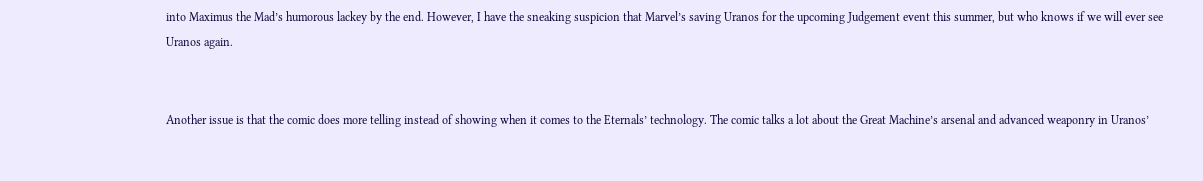into Maximus the Mad’s humorous lackey by the end. However, I have the sneaking suspicion that Marvel’s saving Uranos for the upcoming Judgement event this summer, but who knows if we will ever see Uranos again.


Another issue is that the comic does more telling instead of showing when it comes to the Eternals’ technology. The comic talks a lot about the Great Machine’s arsenal and advanced weaponry in Uranos’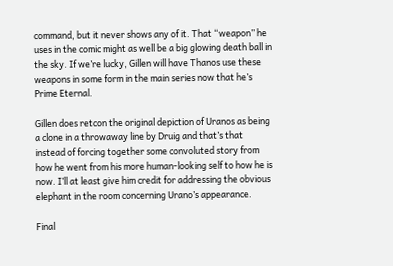command, but it never shows any of it. That “weapon” he uses in the comic might as well be a big glowing death ball in the sky. If we’re lucky, Gillen will have Thanos use these weapons in some form in the main series now that he’s Prime Eternal.

Gillen does retcon the original depiction of Uranos as being a clone in a throwaway line by Druig and that’s that instead of forcing together some convoluted story from how he went from his more human-looking self to how he is now. I’ll at least give him credit for addressing the obvious elephant in the room concerning Urano’s appearance.

Final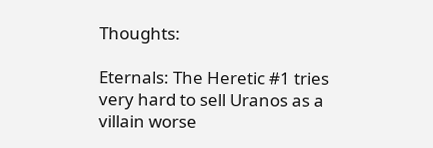Thoughts:

Eternals: The Heretic #1 tries very hard to sell Uranos as a villain worse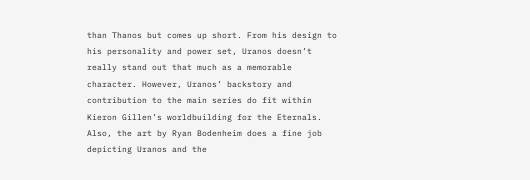than Thanos but comes up short. From his design to his personality and power set, Uranos doesn’t really stand out that much as a memorable character. However, Uranos’ backstory and contribution to the main series do fit within Kieron Gillen’s worldbuilding for the Eternals. Also, the art by Ryan Bodenheim does a fine job depicting Uranos and the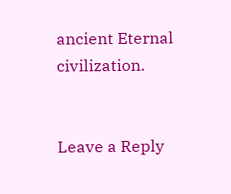ancient Eternal civilization.


Leave a Reply